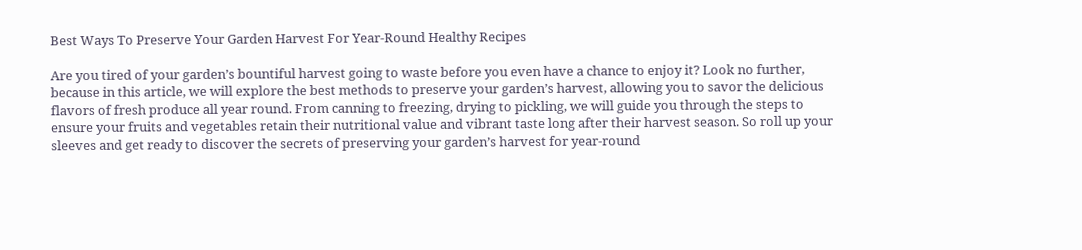Best Ways To Preserve Your Garden Harvest For Year-Round Healthy Recipes

Are you tired of your garden’s bountiful harvest going to waste before you even have a chance to enjoy it? Look no further, because in this article, we will explore the best methods to preserve your garden’s harvest, allowing you to savor the delicious flavors of fresh produce all year round. From canning to freezing, drying to pickling, we will guide you through the steps to ensure your fruits and vegetables retain their nutritional value and vibrant taste long after their harvest season. So roll up your sleeves and get ready to discover the secrets of preserving your garden’s harvest for year-round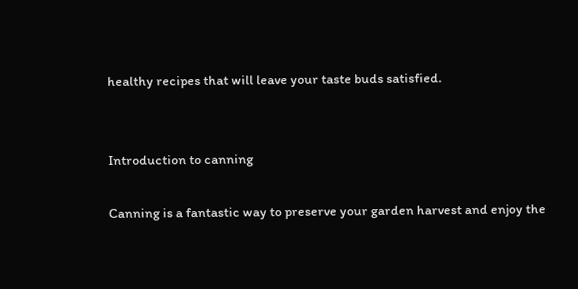healthy recipes that will leave your taste buds satisfied.


Introduction to canning

Canning is a fantastic way to preserve your garden harvest and enjoy the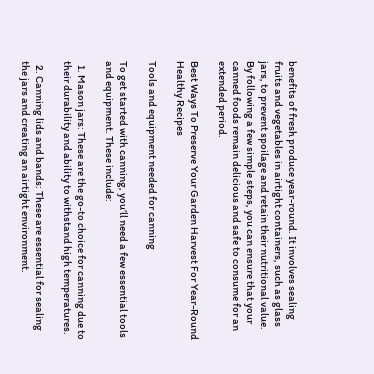benefits of fresh produce year-round. It involves sealing fruits and vegetables in airtight containers, such as glass jars, to prevent spoilage and retain their nutritional value. By following a few simple steps, you can ensure that your canned foods remain delicious and safe to consume for an extended period.

Best Ways To Preserve Your Garden Harvest For Year-Round Healthy Recipes

Tools and equipment needed for canning

To get started with canning, you’ll need a few essential tools and equipment. These include:

  1. Mason jars: These are the go-to choice for canning due to their durability and ability to withstand high temperatures.

  2. Canning lids and bands: These are essential for sealing the jars and creating an airtight environment.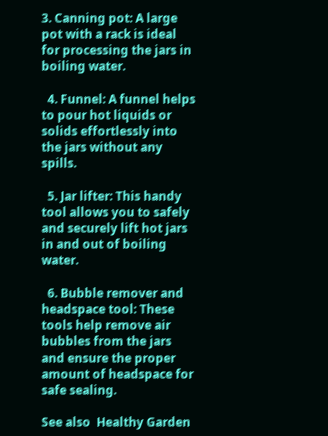3. Canning pot: A large pot with a rack is ideal for processing the jars in boiling water.

  4. Funnel: A funnel helps to pour hot liquids or solids effortlessly into the jars without any spills.

  5. Jar lifter: This handy tool allows you to safely and securely lift hot jars in and out of boiling water.

  6. Bubble remover and headspace tool: These tools help remove air bubbles from the jars and ensure the proper amount of headspace for safe sealing.

See also  Healthy Garden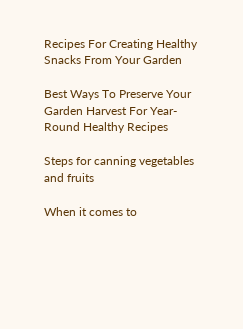Recipes For Creating Healthy Snacks From Your Garden

Best Ways To Preserve Your Garden Harvest For Year-Round Healthy Recipes

Steps for canning vegetables and fruits

When it comes to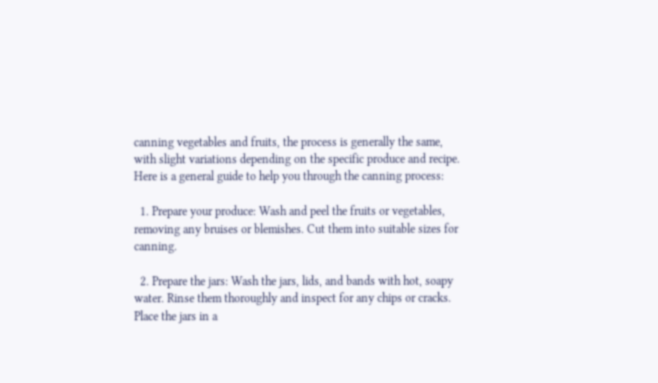canning vegetables and fruits, the process is generally the same, with slight variations depending on the specific produce and recipe. Here is a general guide to help you through the canning process:

  1. Prepare your produce: Wash and peel the fruits or vegetables, removing any bruises or blemishes. Cut them into suitable sizes for canning.

  2. Prepare the jars: Wash the jars, lids, and bands with hot, soapy water. Rinse them thoroughly and inspect for any chips or cracks. Place the jars in a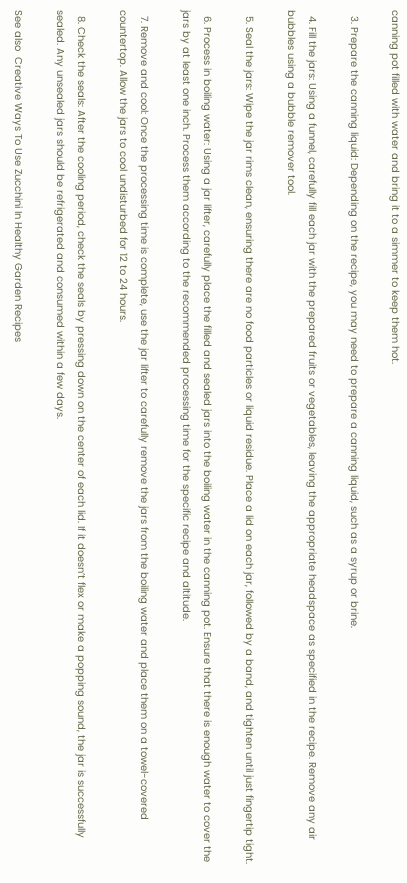canning pot filled with water and bring it to a simmer to keep them hot.

  3. Prepare the canning liquid: Depending on the recipe, you may need to prepare a canning liquid, such as a syrup or brine.

  4. Fill the jars: Using a funnel, carefully fill each jar with the prepared fruits or vegetables, leaving the appropriate headspace as specified in the recipe. Remove any air bubbles using a bubble remover tool.

  5. Seal the jars: Wipe the jar rims clean, ensuring there are no food particles or liquid residue. Place a lid on each jar, followed by a band, and tighten until just fingertip tight.

  6. Process in boiling water: Using a jar lifter, carefully place the filled and sealed jars into the boiling water in the canning pot. Ensure that there is enough water to cover the jars by at least one inch. Process them according to the recommended processing time for the specific recipe and altitude.

  7. Remove and cool: Once the processing time is complete, use the jar lifter to carefully remove the jars from the boiling water and place them on a towel-covered countertop. Allow the jars to cool undisturbed for 12 to 24 hours.

  8. Check the seals: After the cooling period, check the seals by pressing down on the center of each lid. If it doesn’t flex or make a popping sound, the jar is successfully sealed. Any unsealed jars should be refrigerated and consumed within a few days.

See also  Creative Ways To Use Zucchini In Healthy Garden Recipes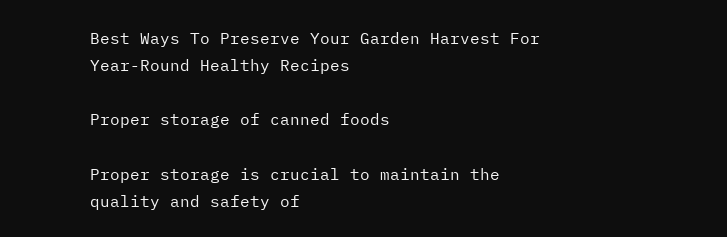Best Ways To Preserve Your Garden Harvest For Year-Round Healthy Recipes

Proper storage of canned foods

Proper storage is crucial to maintain the quality and safety of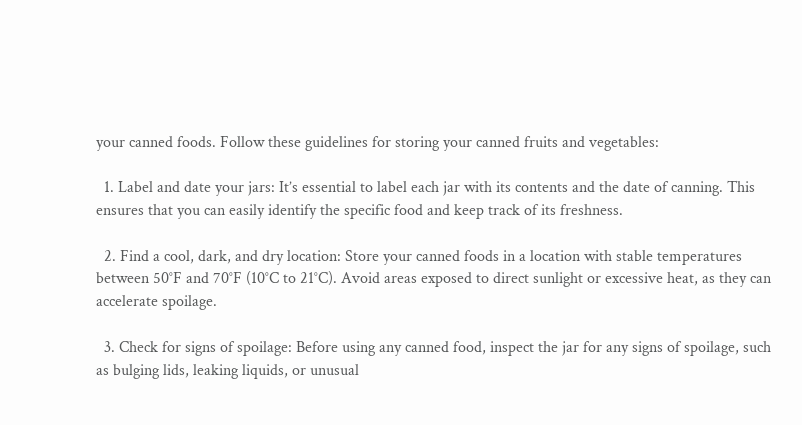your canned foods. Follow these guidelines for storing your canned fruits and vegetables:

  1. Label and date your jars: It’s essential to label each jar with its contents and the date of canning. This ensures that you can easily identify the specific food and keep track of its freshness.

  2. Find a cool, dark, and dry location: Store your canned foods in a location with stable temperatures between 50°F and 70°F (10°C to 21°C). Avoid areas exposed to direct sunlight or excessive heat, as they can accelerate spoilage.

  3. Check for signs of spoilage: Before using any canned food, inspect the jar for any signs of spoilage, such as bulging lids, leaking liquids, or unusual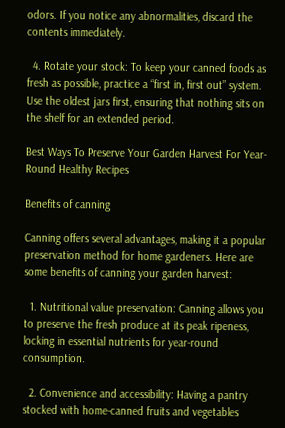odors. If you notice any abnormalities, discard the contents immediately.

  4. Rotate your stock: To keep your canned foods as fresh as possible, practice a “first in, first out” system. Use the oldest jars first, ensuring that nothing sits on the shelf for an extended period.

Best Ways To Preserve Your Garden Harvest For Year-Round Healthy Recipes

Benefits of canning

Canning offers several advantages, making it a popular preservation method for home gardeners. Here are some benefits of canning your garden harvest:

  1. Nutritional value preservation: Canning allows you to preserve the fresh produce at its peak ripeness, locking in essential nutrients for year-round consumption.

  2. Convenience and accessibility: Having a pantry stocked with home-canned fruits and vegetables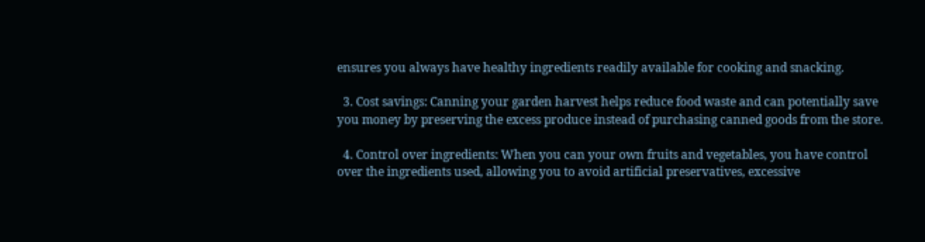ensures you always have healthy ingredients readily available for cooking and snacking.

  3. Cost savings: Canning your garden harvest helps reduce food waste and can potentially save you money by preserving the excess produce instead of purchasing canned goods from the store.

  4. Control over ingredients: When you can your own fruits and vegetables, you have control over the ingredients used, allowing you to avoid artificial preservatives, excessive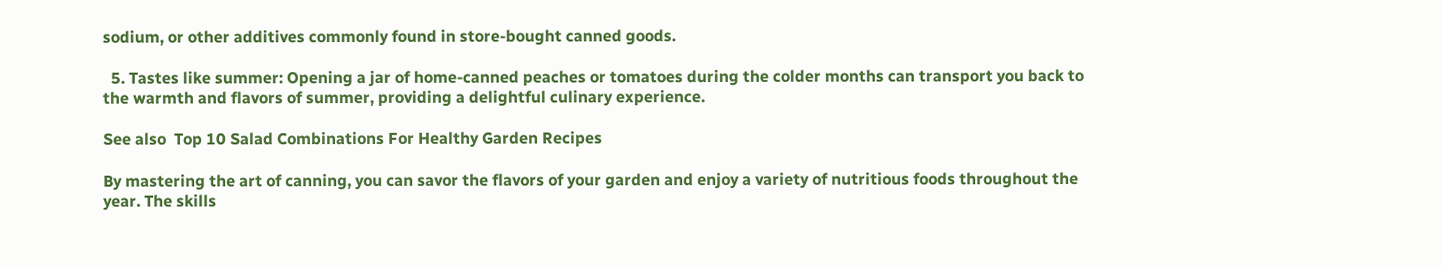sodium, or other additives commonly found in store-bought canned goods.

  5. Tastes like summer: Opening a jar of home-canned peaches or tomatoes during the colder months can transport you back to the warmth and flavors of summer, providing a delightful culinary experience.

See also  Top 10 Salad Combinations For Healthy Garden Recipes

By mastering the art of canning, you can savor the flavors of your garden and enjoy a variety of nutritious foods throughout the year. The skills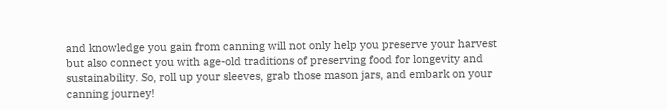and knowledge you gain from canning will not only help you preserve your harvest but also connect you with age-old traditions of preserving food for longevity and sustainability. So, roll up your sleeves, grab those mason jars, and embark on your canning journey!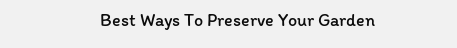Best Ways To Preserve Your Garden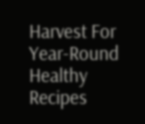Harvest For Year-Round Healthy Recipes